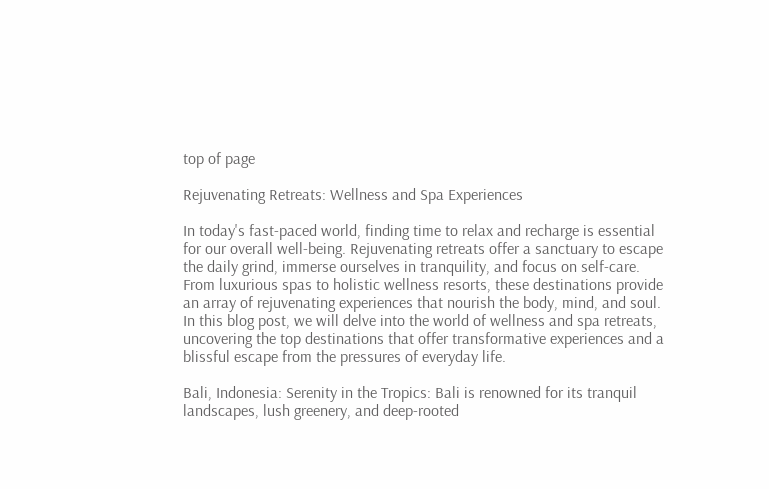top of page

Rejuvenating Retreats: Wellness and Spa Experiences

In today's fast-paced world, finding time to relax and recharge is essential for our overall well-being. Rejuvenating retreats offer a sanctuary to escape the daily grind, immerse ourselves in tranquility, and focus on self-care. From luxurious spas to holistic wellness resorts, these destinations provide an array of rejuvenating experiences that nourish the body, mind, and soul. In this blog post, we will delve into the world of wellness and spa retreats, uncovering the top destinations that offer transformative experiences and a blissful escape from the pressures of everyday life.

Bali, Indonesia: Serenity in the Tropics: Bali is renowned for its tranquil landscapes, lush greenery, and deep-rooted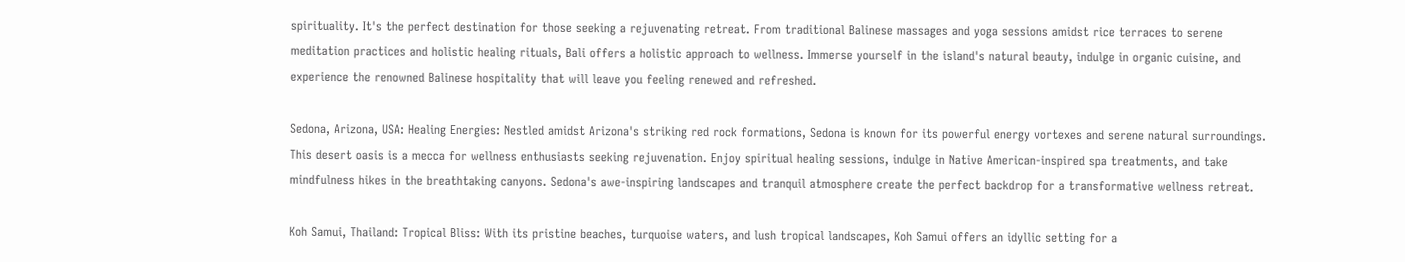spirituality. It's the perfect destination for those seeking a rejuvenating retreat. From traditional Balinese massages and yoga sessions amidst rice terraces to serene meditation practices and holistic healing rituals, Bali offers a holistic approach to wellness. Immerse yourself in the island's natural beauty, indulge in organic cuisine, and experience the renowned Balinese hospitality that will leave you feeling renewed and refreshed.

Sedona, Arizona, USA: Healing Energies: Nestled amidst Arizona's striking red rock formations, Sedona is known for its powerful energy vortexes and serene natural surroundings. This desert oasis is a mecca for wellness enthusiasts seeking rejuvenation. Enjoy spiritual healing sessions, indulge in Native American-inspired spa treatments, and take mindfulness hikes in the breathtaking canyons. Sedona's awe-inspiring landscapes and tranquil atmosphere create the perfect backdrop for a transformative wellness retreat.

Koh Samui, Thailand: Tropical Bliss: With its pristine beaches, turquoise waters, and lush tropical landscapes, Koh Samui offers an idyllic setting for a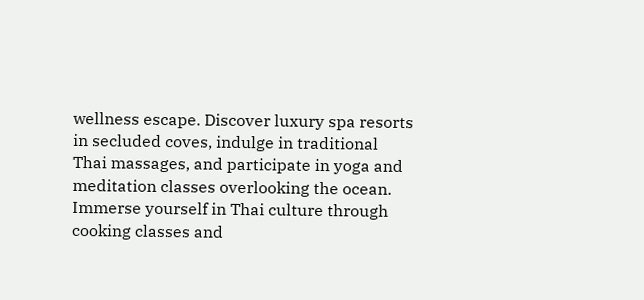wellness escape. Discover luxury spa resorts in secluded coves, indulge in traditional Thai massages, and participate in yoga and meditation classes overlooking the ocean. Immerse yourself in Thai culture through cooking classes and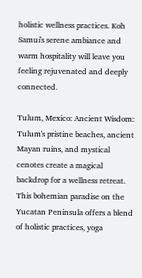holistic wellness practices. Koh Samui's serene ambiance and warm hospitality will leave you feeling rejuvenated and deeply connected.

Tulum, Mexico: Ancient Wisdom: Tulum's pristine beaches, ancient Mayan ruins, and mystical cenotes create a magical backdrop for a wellness retreat. This bohemian paradise on the Yucatan Peninsula offers a blend of holistic practices, yoga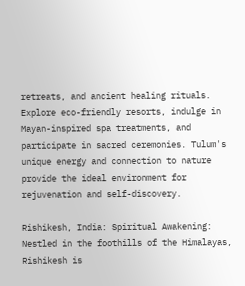retreats, and ancient healing rituals. Explore eco-friendly resorts, indulge in Mayan-inspired spa treatments, and participate in sacred ceremonies. Tulum's unique energy and connection to nature provide the ideal environment for rejuvenation and self-discovery.

Rishikesh, India: Spiritual Awakening: Nestled in the foothills of the Himalayas, Rishikesh is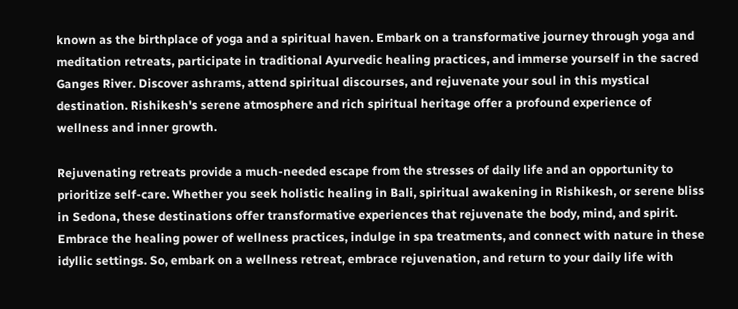known as the birthplace of yoga and a spiritual haven. Embark on a transformative journey through yoga and meditation retreats, participate in traditional Ayurvedic healing practices, and immerse yourself in the sacred Ganges River. Discover ashrams, attend spiritual discourses, and rejuvenate your soul in this mystical destination. Rishikesh's serene atmosphere and rich spiritual heritage offer a profound experience of wellness and inner growth.

Rejuvenating retreats provide a much-needed escape from the stresses of daily life and an opportunity to prioritize self-care. Whether you seek holistic healing in Bali, spiritual awakening in Rishikesh, or serene bliss in Sedona, these destinations offer transformative experiences that rejuvenate the body, mind, and spirit. Embrace the healing power of wellness practices, indulge in spa treatments, and connect with nature in these idyllic settings. So, embark on a wellness retreat, embrace rejuvenation, and return to your daily life with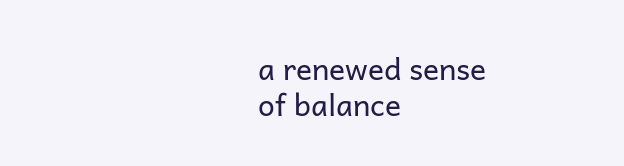a renewed sense of balance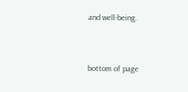and well-being.


bottom of page